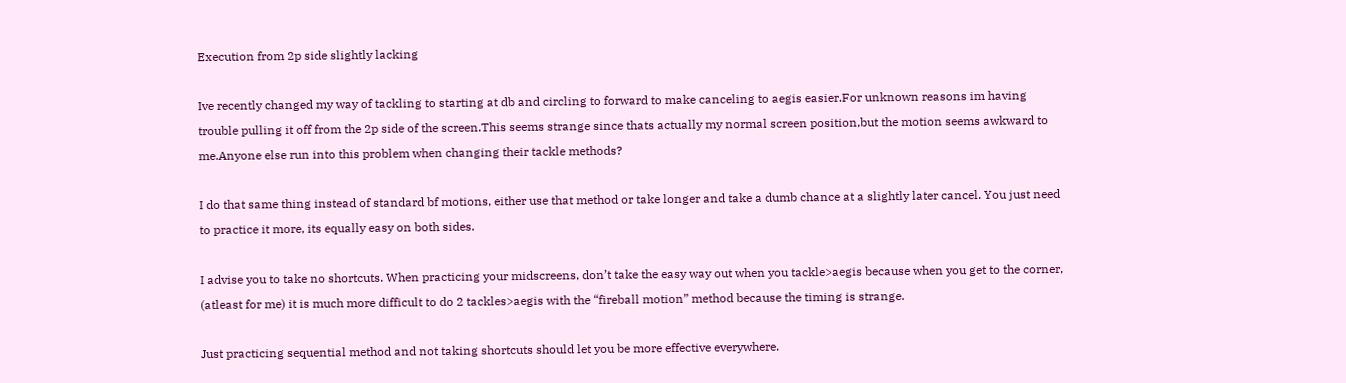Execution from 2p side slightly lacking

Ive recently changed my way of tackling to starting at db and circling to forward to make canceling to aegis easier.For unknown reasons im having trouble pulling it off from the 2p side of the screen.This seems strange since thats actually my normal screen position,but the motion seems awkward to me.Anyone else run into this problem when changing their tackle methods?

I do that same thing instead of standard bf motions, either use that method or take longer and take a dumb chance at a slightly later cancel. You just need to practice it more, its equally easy on both sides.

I advise you to take no shortcuts. When practicing your midscreens, don’t take the easy way out when you tackle>aegis because when you get to the corner, (atleast for me) it is much more difficult to do 2 tackles>aegis with the “fireball motion” method because the timing is strange.

Just practicing sequential method and not taking shortcuts should let you be more effective everywhere.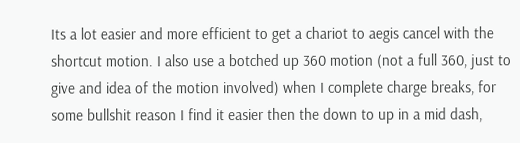Its a lot easier and more efficient to get a chariot to aegis cancel with the shortcut motion. I also use a botched up 360 motion (not a full 360, just to give and idea of the motion involved) when I complete charge breaks, for some bullshit reason I find it easier then the down to up in a mid dash,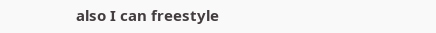also I can freestyle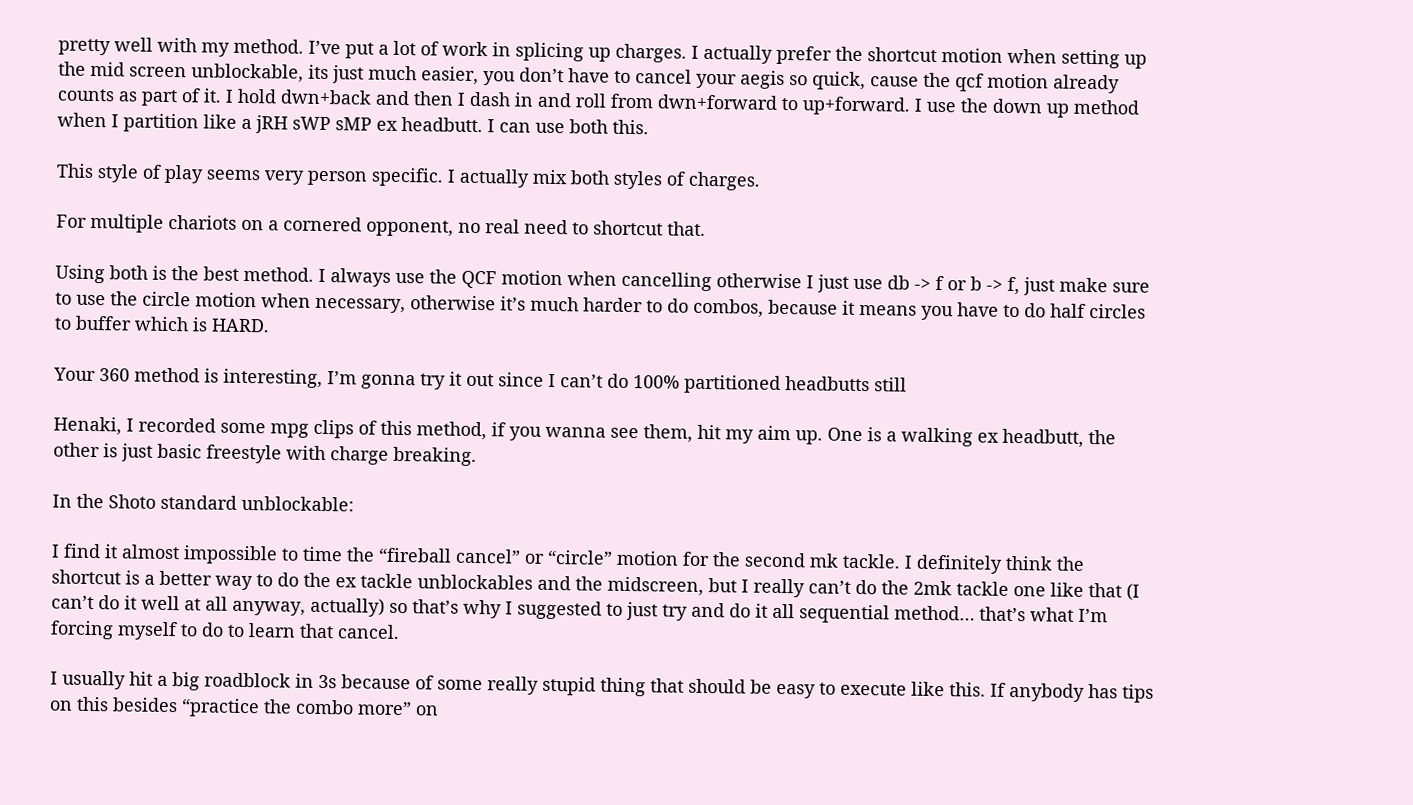pretty well with my method. I’ve put a lot of work in splicing up charges. I actually prefer the shortcut motion when setting up the mid screen unblockable, its just much easier, you don’t have to cancel your aegis so quick, cause the qcf motion already counts as part of it. I hold dwn+back and then I dash in and roll from dwn+forward to up+forward. I use the down up method when I partition like a jRH sWP sMP ex headbutt. I can use both this.

This style of play seems very person specific. I actually mix both styles of charges.

For multiple chariots on a cornered opponent, no real need to shortcut that.

Using both is the best method. I always use the QCF motion when cancelling otherwise I just use db -> f or b -> f, just make sure to use the circle motion when necessary, otherwise it’s much harder to do combos, because it means you have to do half circles to buffer which is HARD.

Your 360 method is interesting, I’m gonna try it out since I can’t do 100% partitioned headbutts still

Henaki, I recorded some mpg clips of this method, if you wanna see them, hit my aim up. One is a walking ex headbutt, the other is just basic freestyle with charge breaking.

In the Shoto standard unblockable:

I find it almost impossible to time the “fireball cancel” or “circle” motion for the second mk tackle. I definitely think the shortcut is a better way to do the ex tackle unblockables and the midscreen, but I really can’t do the 2mk tackle one like that (I can’t do it well at all anyway, actually) so that’s why I suggested to just try and do it all sequential method… that’s what I’m forcing myself to do to learn that cancel.

I usually hit a big roadblock in 3s because of some really stupid thing that should be easy to execute like this. If anybody has tips on this besides “practice the combo more” on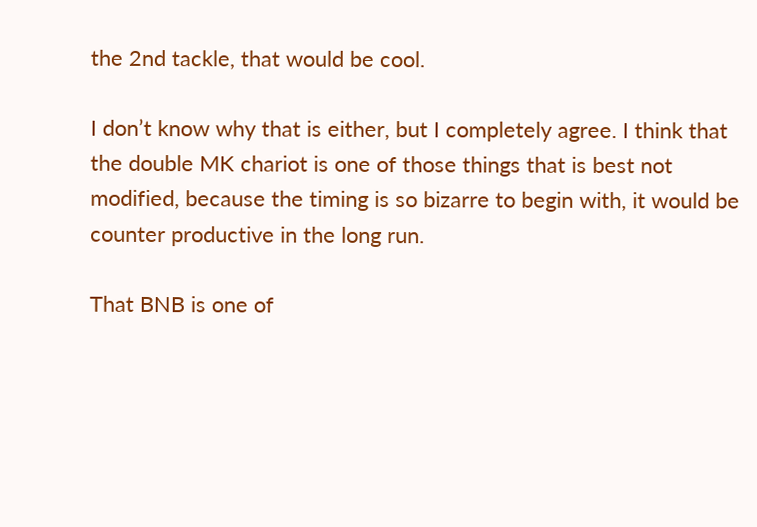the 2nd tackle, that would be cool.

I don’t know why that is either, but I completely agree. I think that the double MK chariot is one of those things that is best not modified, because the timing is so bizarre to begin with, it would be counter productive in the long run.

That BNB is one of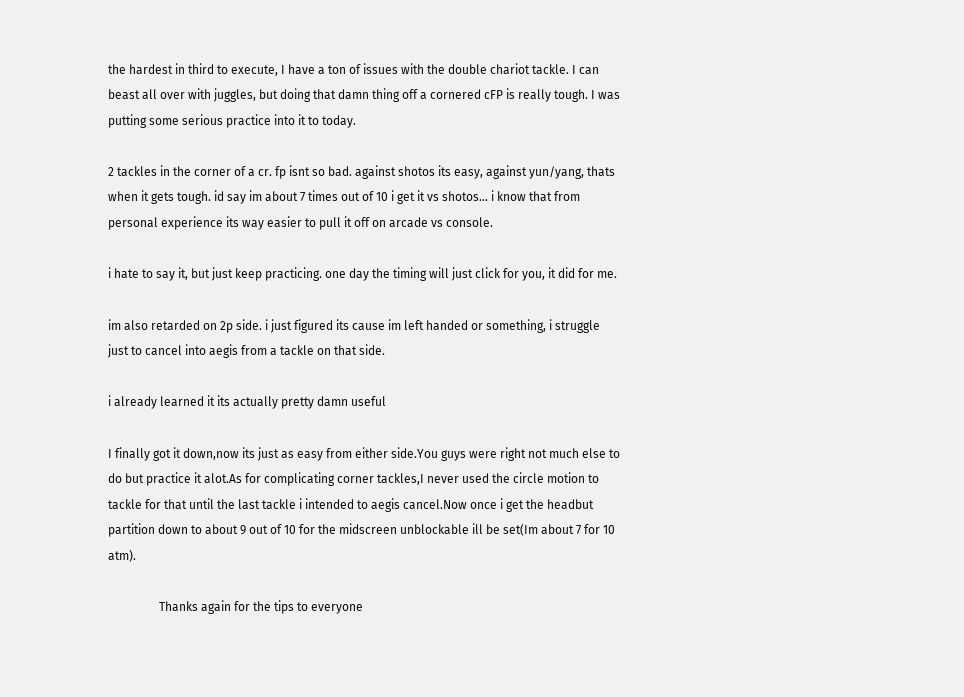the hardest in third to execute, I have a ton of issues with the double chariot tackle. I can beast all over with juggles, but doing that damn thing off a cornered cFP is really tough. I was putting some serious practice into it to today.

2 tackles in the corner of a cr. fp isnt so bad. against shotos its easy, against yun/yang, thats when it gets tough. id say im about 7 times out of 10 i get it vs shotos… i know that from personal experience its way easier to pull it off on arcade vs console.

i hate to say it, but just keep practicing. one day the timing will just click for you, it did for me.

im also retarded on 2p side. i just figured its cause im left handed or something, i struggle just to cancel into aegis from a tackle on that side.

i already learned it its actually pretty damn useful

I finally got it down,now its just as easy from either side.You guys were right not much else to do but practice it alot.As for complicating corner tackles,I never used the circle motion to tackle for that until the last tackle i intended to aegis cancel.Now once i get the headbut partition down to about 9 out of 10 for the midscreen unblockable ill be set(Im about 7 for 10 atm).

                 Thanks again for the tips to everyone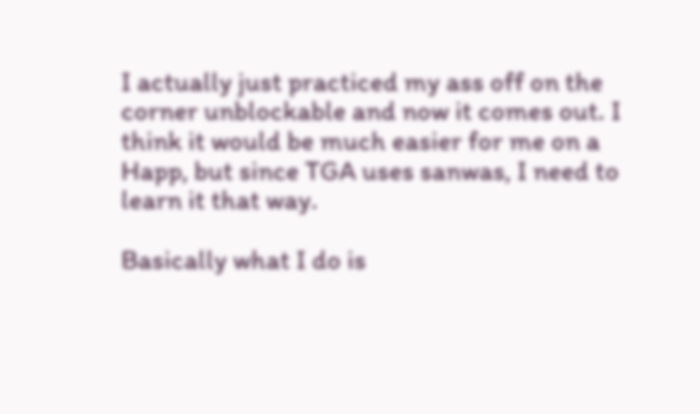I actually just practiced my ass off on the corner unblockable and now it comes out. I think it would be much easier for me on a Happ, but since TGA uses sanwas, I need to learn it that way.

Basically what I do is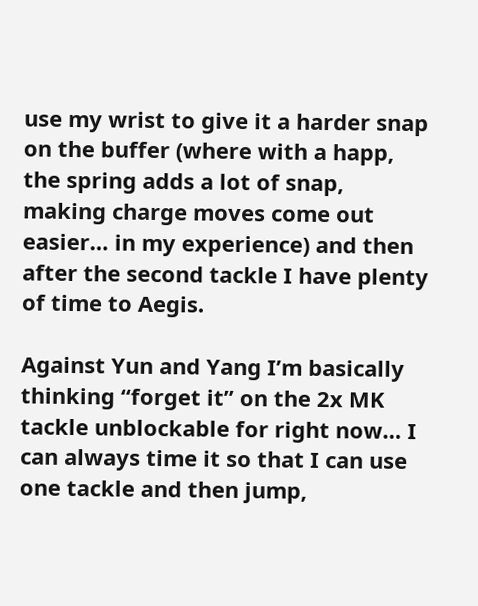use my wrist to give it a harder snap on the buffer (where with a happ, the spring adds a lot of snap, making charge moves come out easier… in my experience) and then after the second tackle I have plenty of time to Aegis.

Against Yun and Yang I’m basically thinking “forget it” on the 2x MK tackle unblockable for right now… I can always time it so that I can use one tackle and then jump,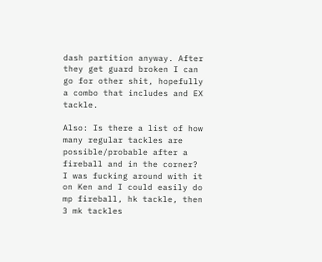dash partition anyway. After they get guard broken I can go for other shit, hopefully a combo that includes and EX tackle.

Also: Is there a list of how many regular tackles are possible/probable after a fireball and in the corner? I was fucking around with it on Ken and I could easily do mp fireball, hk tackle, then 3 mk tackles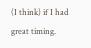(I think) if I had great timing.